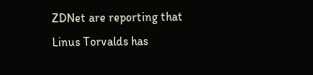ZDNet are reporting that Linus Torvalds has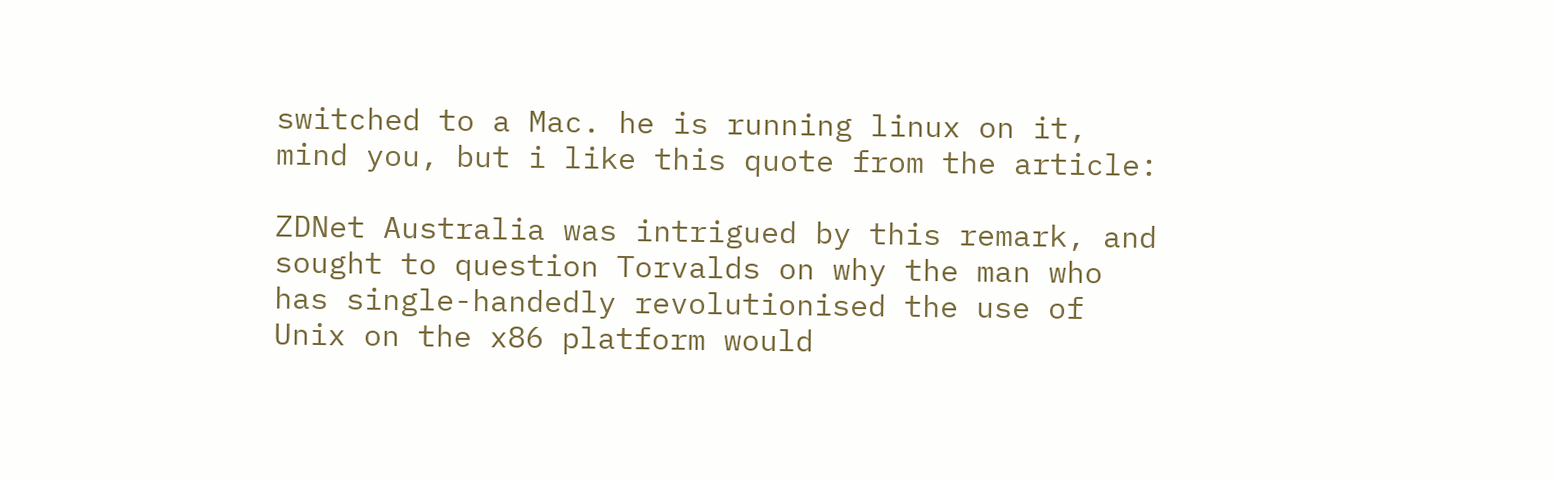switched to a Mac. he is running linux on it, mind you, but i like this quote from the article:

ZDNet Australia was intrigued by this remark, and sought to question Torvalds on why the man who has single-handedly revolutionised the use of Unix on the x86 platform would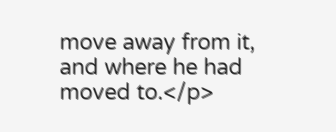move away from it, and where he had moved to.</p>